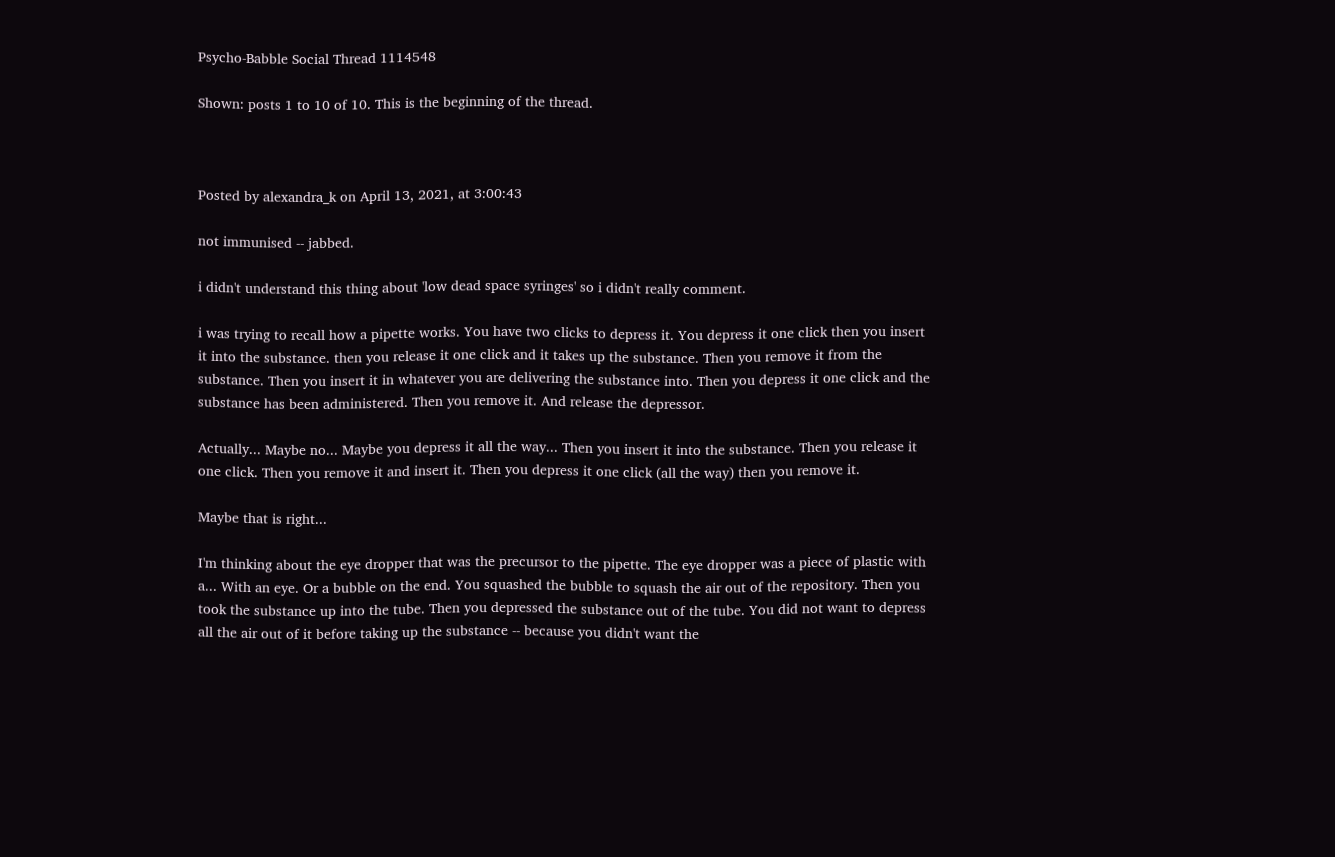Psycho-Babble Social Thread 1114548

Shown: posts 1 to 10 of 10. This is the beginning of the thread.



Posted by alexandra_k on April 13, 2021, at 3:00:43

not immunised -- jabbed.

i didn't understand this thing about 'low dead space syringes' so i didn't really comment.

i was trying to recall how a pipette works. You have two clicks to depress it. You depress it one click then you insert it into the substance. then you release it one click and it takes up the substance. Then you remove it from the substance. Then you insert it in whatever you are delivering the substance into. Then you depress it one click and the substance has been administered. Then you remove it. And release the depressor.

Actually... Maybe no... Maybe you depress it all the way... Then you insert it into the substance. Then you release it one click. Then you remove it and insert it. Then you depress it one click (all the way) then you remove it.

Maybe that is right...

I'm thinking about the eye dropper that was the precursor to the pipette. The eye dropper was a piece of plastic with a... With an eye. Or a bubble on the end. You squashed the bubble to squash the air out of the repository. Then you took the substance up into the tube. Then you depressed the substance out of the tube. You did not want to depress all the air out of it before taking up the substance -- because you didn't want the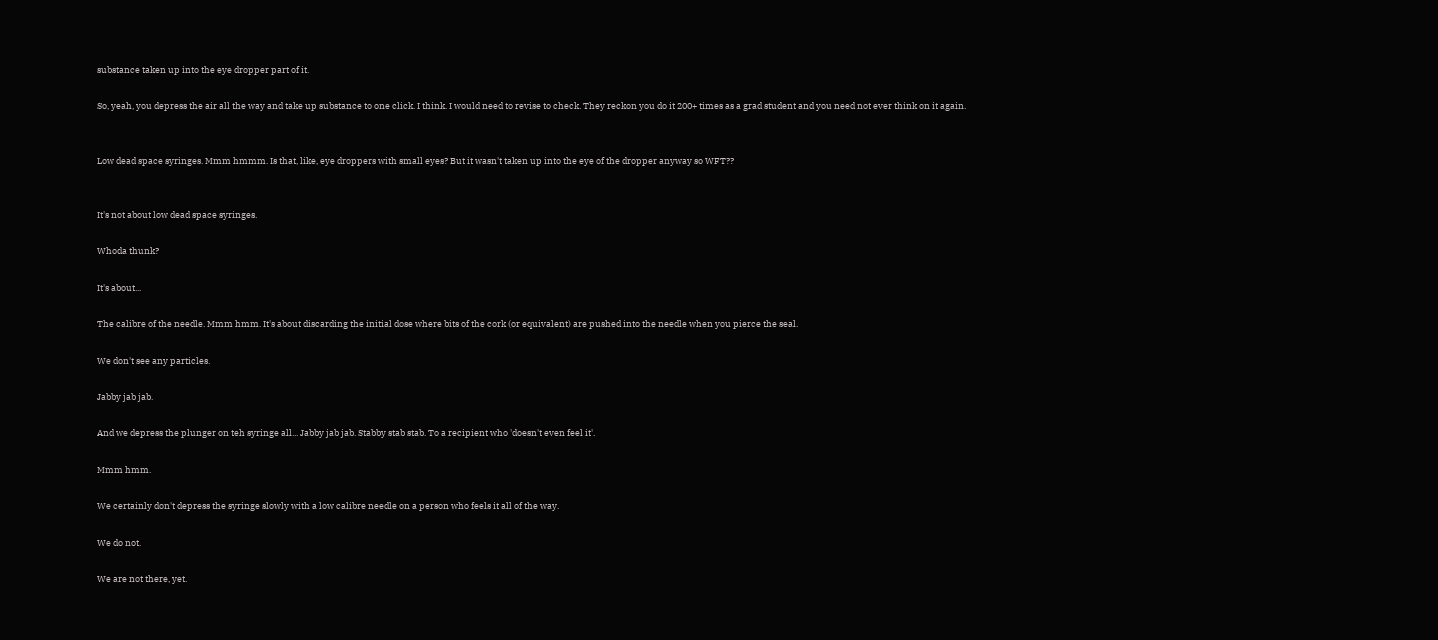substance taken up into the eye dropper part of it.

So, yeah, you depress the air all the way and take up substance to one click. I think. I would need to revise to check. They reckon you do it 200+ times as a grad student and you need not ever think on it again.


Low dead space syringes. Mmm hmmm. Is that, like, eye droppers with small eyes? But it wasn't taken up into the eye of the dropper anyway so WFT??


It's not about low dead space syringes.

Whoda thunk?

It's about...

The calibre of the needle. Mmm hmm. It's about discarding the initial dose where bits of the cork (or equivalent) are pushed into the needle when you pierce the seal.

We don't see any particles.

Jabby jab jab.

And we depress the plunger on teh syringe all... Jabby jab jab. Stabby stab stab. To a recipient who 'doesn't even feel it'.

Mmm hmm.

We certainly don't depress the syringe slowly with a low calibre needle on a person who feels it all of the way.

We do not.

We are not there, yet.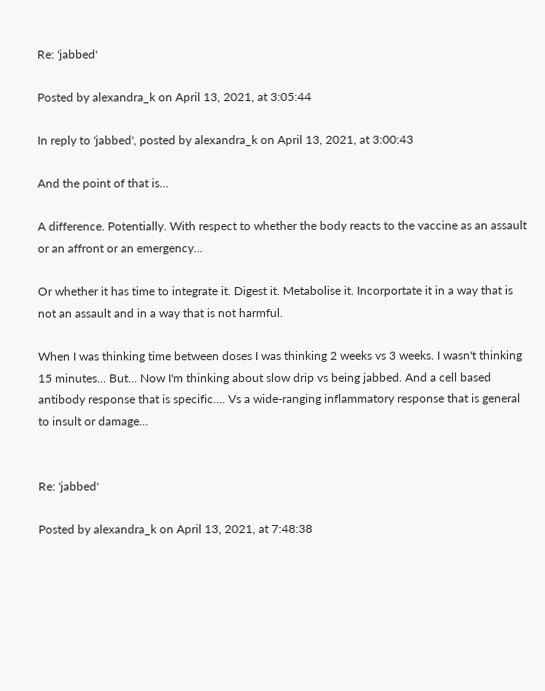Re: 'jabbed'

Posted by alexandra_k on April 13, 2021, at 3:05:44

In reply to 'jabbed', posted by alexandra_k on April 13, 2021, at 3:00:43

And the point of that is...

A difference. Potentially. With respect to whether the body reacts to the vaccine as an assault or an affront or an emergency...

Or whether it has time to integrate it. Digest it. Metabolise it. Incorportate it in a way that is not an assault and in a way that is not harmful.

When I was thinking time between doses I was thinking 2 weeks vs 3 weeks. I wasn't thinking 15 minutes... But... Now I'm thinking about slow drip vs being jabbed. And a cell based antibody response that is specific.... Vs a wide-ranging inflammatory response that is general to insult or damage...


Re: 'jabbed'

Posted by alexandra_k on April 13, 2021, at 7:48:38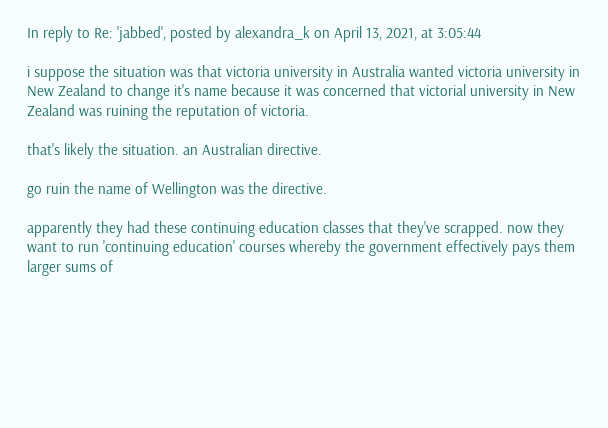In reply to Re: 'jabbed', posted by alexandra_k on April 13, 2021, at 3:05:44

i suppose the situation was that victoria university in Australia wanted victoria university in New Zealand to change it's name because it was concerned that victorial university in New Zealand was ruining the reputation of victoria.

that's likely the situation. an Australian directive.

go ruin the name of Wellington was the directive.

apparently they had these continuing education classes that they've scrapped. now they want to run 'continuing education' courses whereby the government effectively pays them larger sums of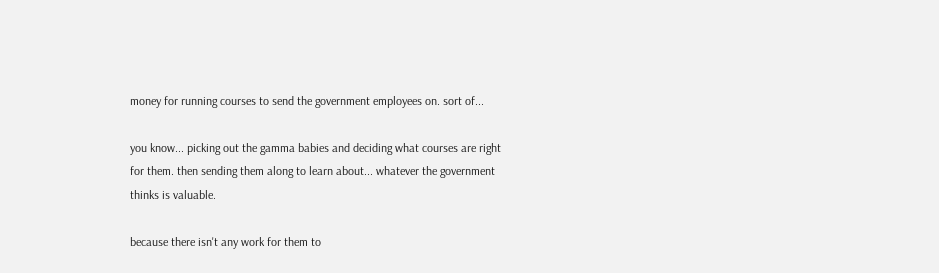money for running courses to send the government employees on. sort of...

you know... picking out the gamma babies and deciding what courses are right for them. then sending them along to learn about... whatever the government thinks is valuable.

because there isn't any work for them to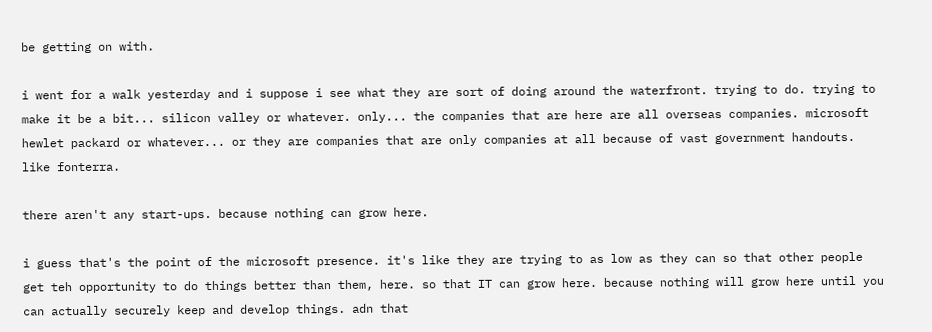be getting on with.

i went for a walk yesterday and i suppose i see what they are sort of doing around the waterfront. trying to do. trying to make it be a bit... silicon valley or whatever. only... the companies that are here are all overseas companies. microsoft hewlet packard or whatever... or they are companies that are only companies at all because of vast government handouts. like fonterra.

there aren't any start-ups. because nothing can grow here.

i guess that's the point of the microsoft presence. it's like they are trying to as low as they can so that other people get teh opportunity to do things better than them, here. so that IT can grow here. because nothing will grow here until you can actually securely keep and develop things. adn that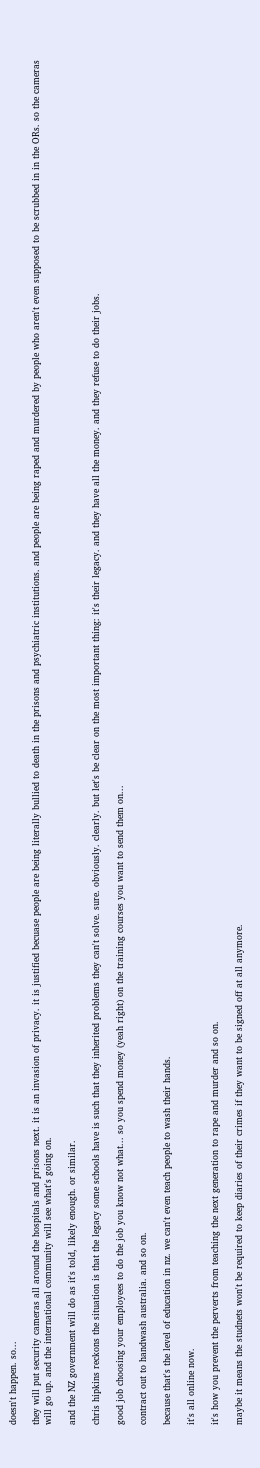doesn't happen. so...

they will put security cameras all around the hospitals and prisons next. it is an invasion of privacy. it is justified becuase people are being literally bullied to death in the prisons and psychiatric institutions. and people are being raped and murdered by people who aren't even supposed to be scrubbed in in the ORs. so the cameras will go up. and the international community will see what's going on.

and the NZ government will do as it's told, likely enough. or similar.

chris hipkins reckons the situation is that the legacy some schools have is such that they inherited problems they can't solve. sure. obviously. clearly. but let's be clear on the most important thing: it's their legacy. and they have all the money. and they refuse to do their jobs.

good job choosing your employees to do the job you know not what... so you spend money (yeah right) on the training courses you want to send them on...

contract out to handwash australia. and so on.

because that's the level of education in nz. we can't even teach people to wash their hands.

it's all online now.

it's how you prevent the perverts from teaching the next generation to rape and murder and so on.

maybe it means the studnets won't be required to keep diaries of their crimes if they want to be signed off at all anymore.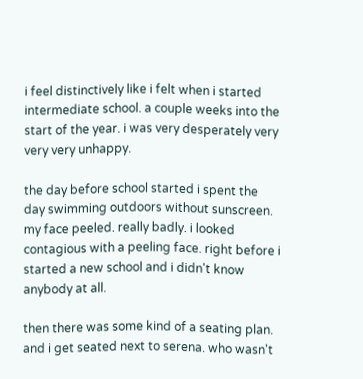i feel distinctively like i felt when i started intermediate school. a couple weeks into the start of the year. i was very desperately very very very unhappy.

the day before school started i spent the day swimming outdoors without sunscreen. my face peeled. really badly. i looked contagious with a peeling face. right before i started a new school and i didn't know anybody at all.

then there was some kind of a seating plan. and i get seated next to serena. who wasn't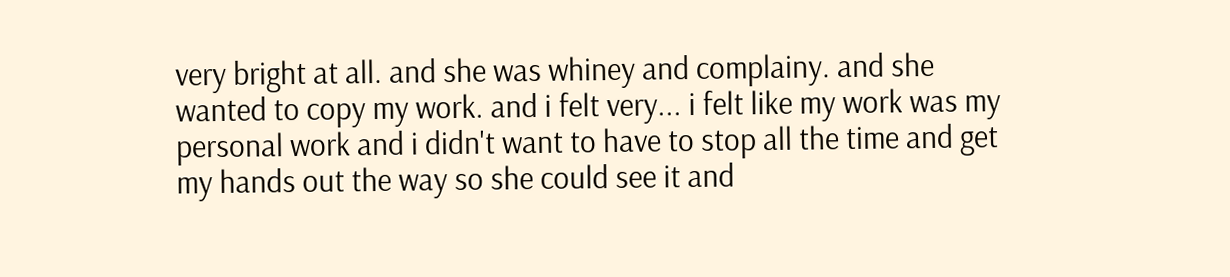very bright at all. and she was whiney and complainy. and she wanted to copy my work. and i felt very... i felt like my work was my personal work and i didn't want to have to stop all the time and get my hands out the way so she could see it and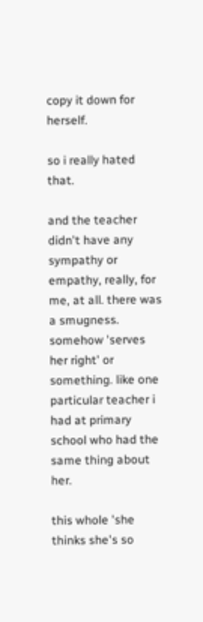copy it down for herself.

so i really hated that.

and the teacher didn't have any sympathy or empathy, really, for me, at all. there was a smugness. somehow 'serves her right' or something. like one particular teacher i had at primary school who had the same thing about her.

this whole 'she thinks she's so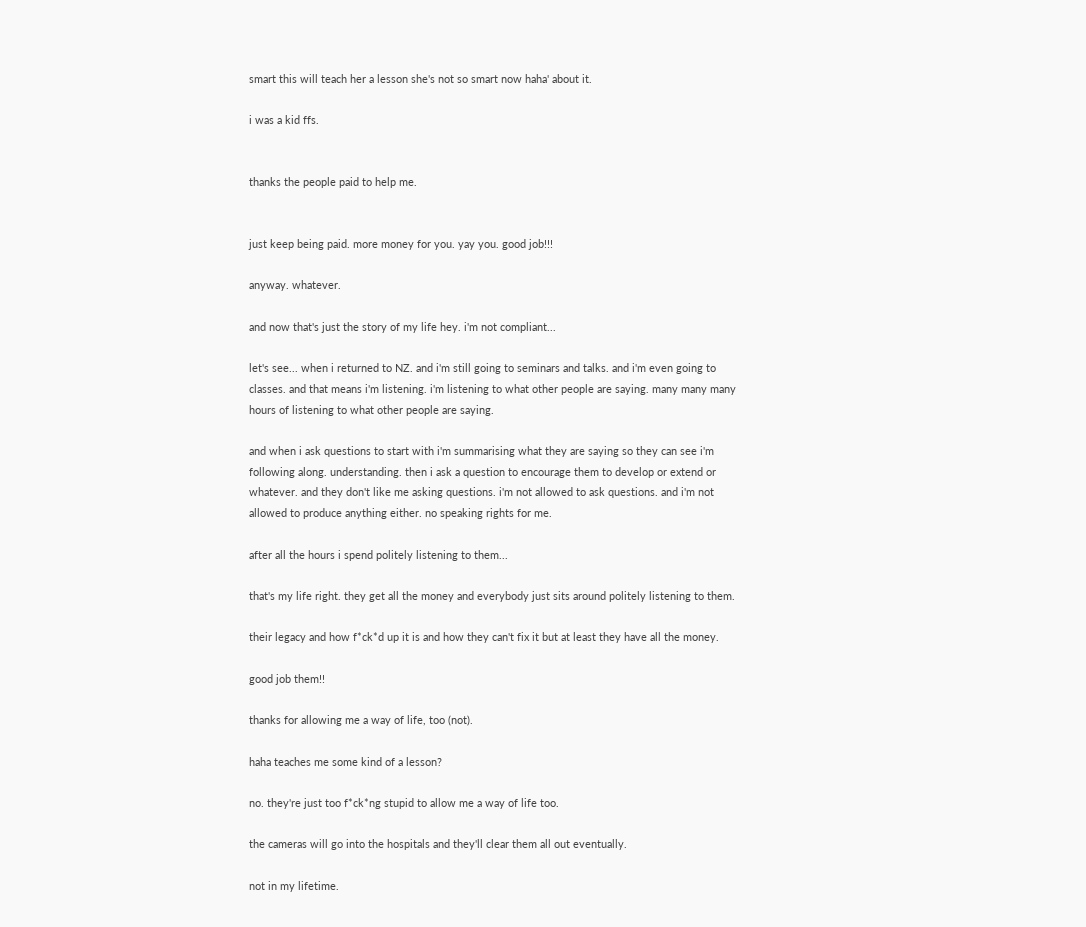smart this will teach her a lesson she's not so smart now haha' about it.

i was a kid ffs.


thanks the people paid to help me.


just keep being paid. more money for you. yay you. good job!!!

anyway. whatever.

and now that's just the story of my life hey. i'm not compliant...

let's see... when i returned to NZ. and i'm still going to seminars and talks. and i'm even going to classes. and that means i'm listening. i'm listening to what other people are saying. many many many hours of listening to what other people are saying.

and when i ask questions to start with i'm summarising what they are saying so they can see i'm following along. understanding. then i ask a question to encourage them to develop or extend or whatever. and they don't like me asking questions. i'm not allowed to ask questions. and i'm not allowed to produce anything either. no speaking rights for me.

after all the hours i spend politely listening to them...

that's my life right. they get all the money and everybody just sits around politely listening to them.

their legacy and how f*ck*d up it is and how they can't fix it but at least they have all the money.

good job them!!

thanks for allowing me a way of life, too (not).

haha teaches me some kind of a lesson?

no. they're just too f*ck*ng stupid to allow me a way of life too.

the cameras will go into the hospitals and they'll clear them all out eventually.

not in my lifetime.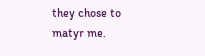they chose to matyr me.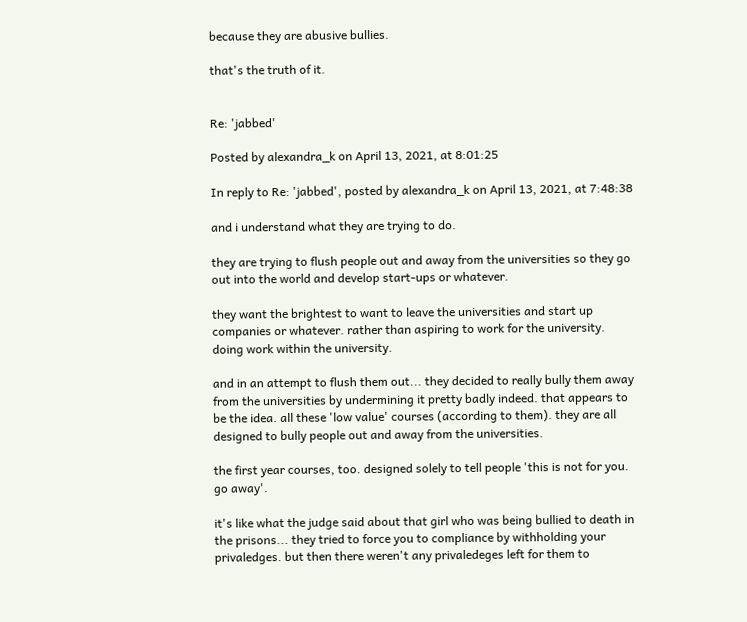because they are abusive bullies.

that's the truth of it.


Re: 'jabbed'

Posted by alexandra_k on April 13, 2021, at 8:01:25

In reply to Re: 'jabbed', posted by alexandra_k on April 13, 2021, at 7:48:38

and i understand what they are trying to do.

they are trying to flush people out and away from the universities so they go out into the world and develop start-ups or whatever.

they want the brightest to want to leave the universities and start up companies or whatever. rather than aspiring to work for the university. doing work within the university.

and in an attempt to flush them out... they decided to really bully them away from the universities by undermining it pretty badly indeed. that appears to be the idea. all these 'low value' courses (according to them). they are all designed to bully people out and away from the universities.

the first year courses, too. designed solely to tell people 'this is not for you. go away'.

it's like what the judge said about that girl who was being bullied to death in the prisons... they tried to force you to compliance by withholding your privaledges. but then there weren't any privaledeges left for them to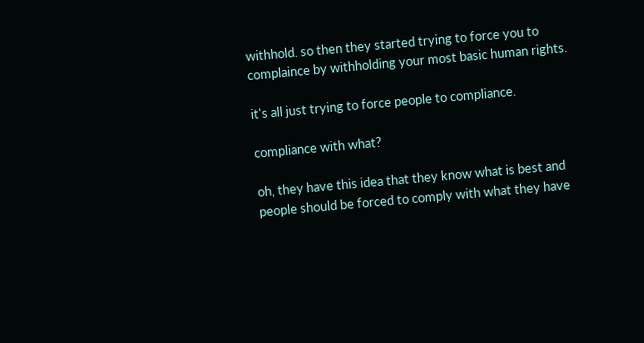withhold. so then they started trying to force you to complaince by withholding your most basic human rights.

it's all just trying to force people to compliance.

compliance with what?

oh, they have this idea that they know what is best and people should be forced to comply with what they have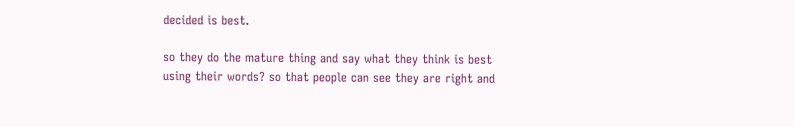decided is best.

so they do the mature thing and say what they think is best using their words? so that people can see they are right and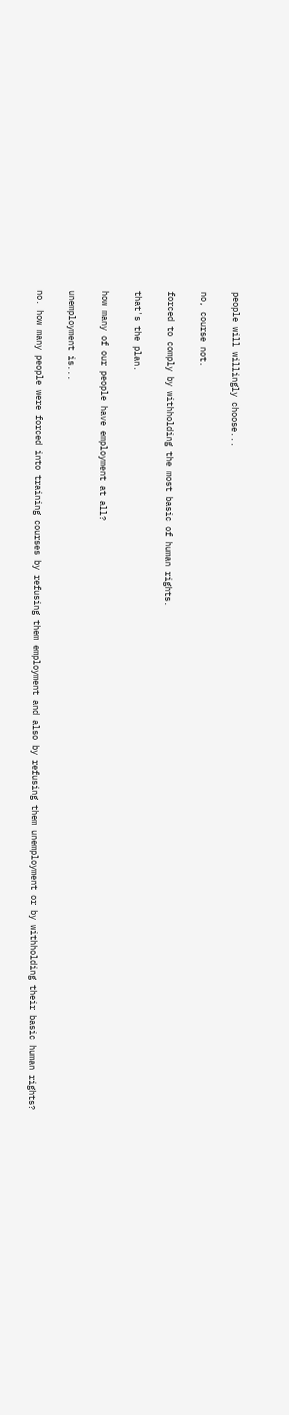people will willingly choose...

no, course not.

forced to comply by withholding the most basic of human rights.

that's the plan.

how many of our people have employment at all?

unemployment is...

no. how many people were forced into training courses by refusing them employment and also by refusing them unemployment or by withholding their basic human rights?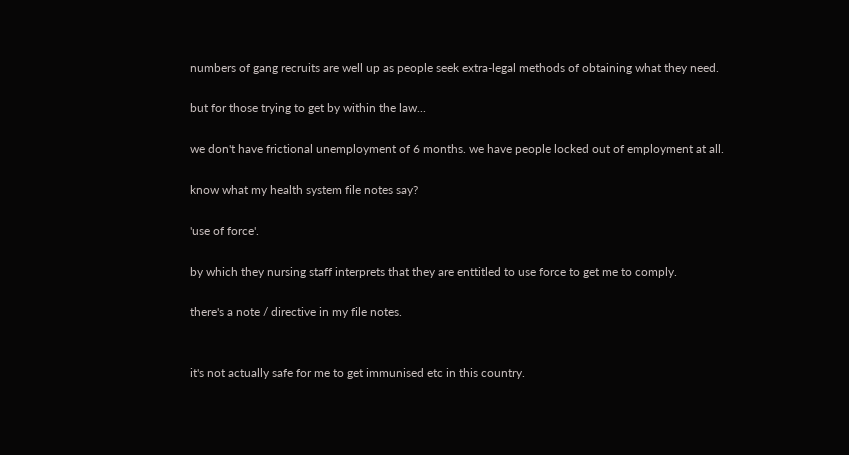numbers of gang recruits are well up as people seek extra-legal methods of obtaining what they need.

but for those trying to get by within the law...

we don't have frictional unemployment of 6 months. we have people locked out of employment at all.

know what my health system file notes say?

'use of force'.

by which they nursing staff interprets that they are enttitled to use force to get me to comply.

there's a note / directive in my file notes.


it's not actually safe for me to get immunised etc in this country.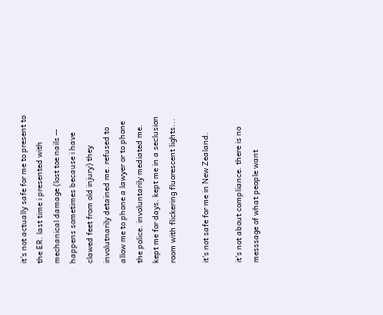it's not actually safe for me to present to the ER. last time i presented with mechanical damage (lost toe nails -- happens sometimes because i have clawed feet from old injury) they involutnarily detained me. refused to allow me to phone a lawyer or to phone the police. involuntarily mediated me. kept me for days. kept me in a seclusion room with flickering fluorescent lights...

it's not safe for me in New Zealand.

it's not about compliance. there is no messsage of what people want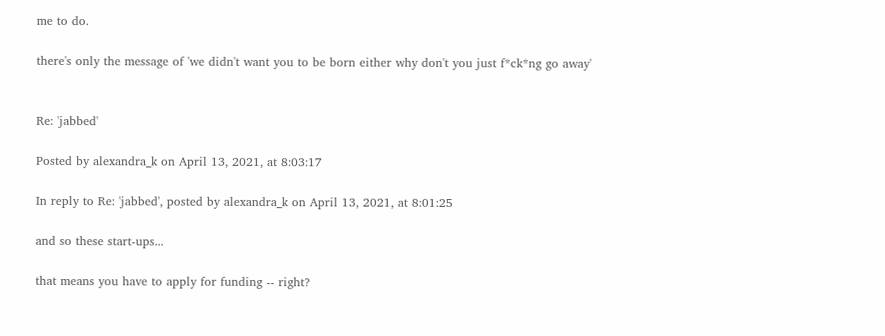me to do.

there's only the message of 'we didn't want you to be born either why don't you just f*ck*ng go away'


Re: 'jabbed'

Posted by alexandra_k on April 13, 2021, at 8:03:17

In reply to Re: 'jabbed', posted by alexandra_k on April 13, 2021, at 8:01:25

and so these start-ups...

that means you have to apply for funding -- right?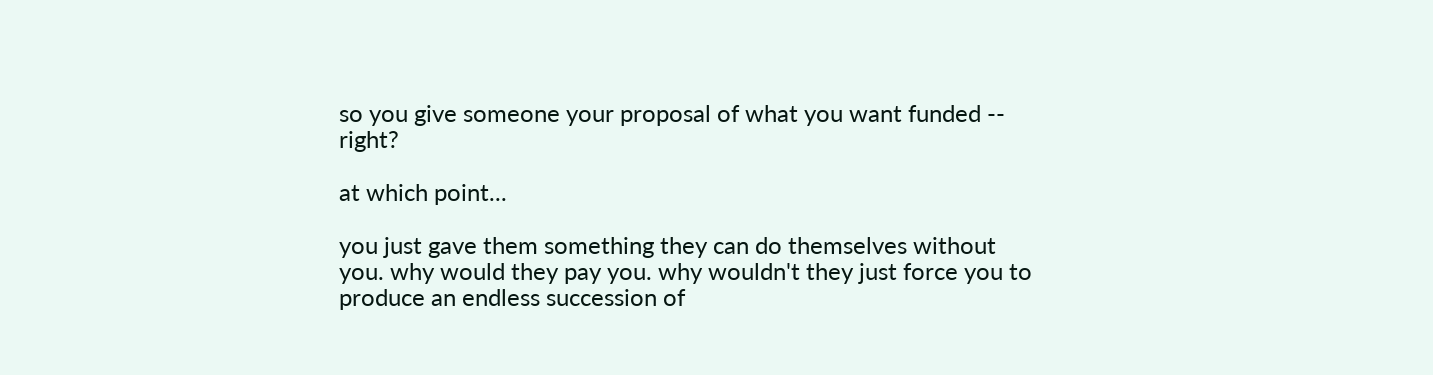so you give someone your proposal of what you want funded -- right?

at which point...

you just gave them something they can do themselves without you. why would they pay you. why wouldn't they just force you to produce an endless succession of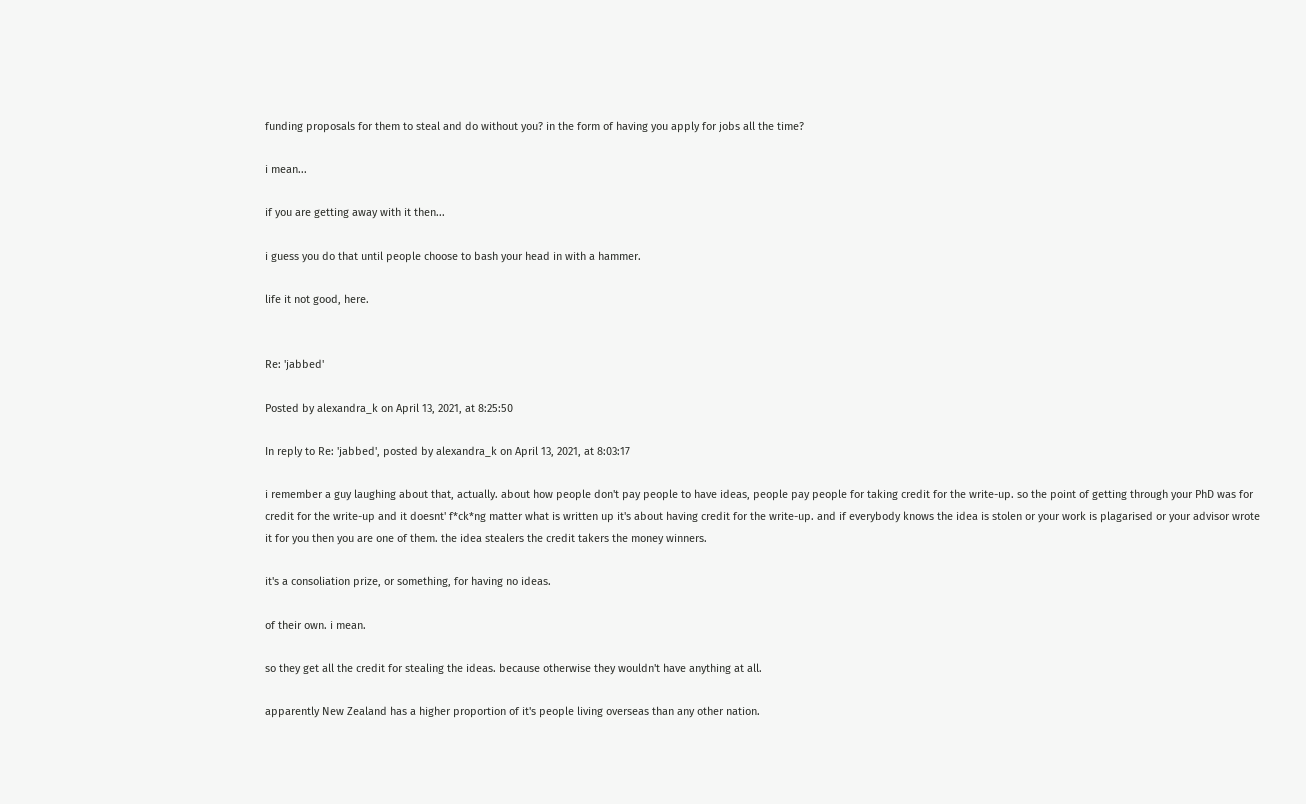funding proposals for them to steal and do without you? in the form of having you apply for jobs all the time?

i mean...

if you are getting away with it then...

i guess you do that until people choose to bash your head in with a hammer.

life it not good, here.


Re: 'jabbed'

Posted by alexandra_k on April 13, 2021, at 8:25:50

In reply to Re: 'jabbed', posted by alexandra_k on April 13, 2021, at 8:03:17

i remember a guy laughing about that, actually. about how people don't pay people to have ideas, people pay people for taking credit for the write-up. so the point of getting through your PhD was for credit for the write-up and it doesnt' f*ck*ng matter what is written up it's about having credit for the write-up. and if everybody knows the idea is stolen or your work is plagarised or your advisor wrote it for you then you are one of them. the idea stealers the credit takers the money winners.

it's a consoliation prize, or something, for having no ideas.

of their own. i mean.

so they get all the credit for stealing the ideas. because otherwise they wouldn't have anything at all.

apparently New Zealand has a higher proportion of it's people living overseas than any other nation.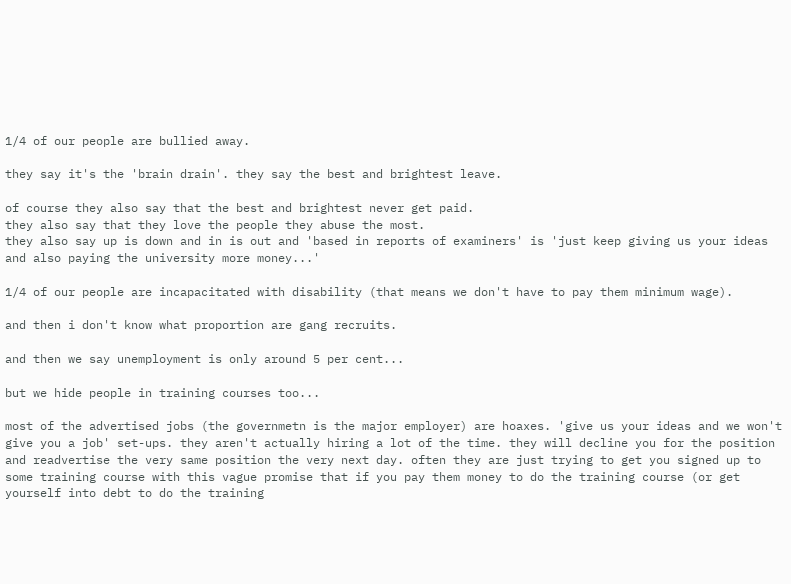1/4 of our people are bullied away.

they say it's the 'brain drain'. they say the best and brightest leave.

of course they also say that the best and brightest never get paid.
they also say that they love the people they abuse the most.
they also say up is down and in is out and 'based in reports of examiners' is 'just keep giving us your ideas and also paying the university more money...'

1/4 of our people are incapacitated with disability (that means we don't have to pay them minimum wage).

and then i don't know what proportion are gang recruits.

and then we say unemployment is only around 5 per cent...

but we hide people in training courses too...

most of the advertised jobs (the governmetn is the major employer) are hoaxes. 'give us your ideas and we won't give you a job' set-ups. they aren't actually hiring a lot of the time. they will decline you for the position and readvertise the very same position the very next day. often they are just trying to get you signed up to some training course with this vague promise that if you pay them money to do the training course (or get yourself into debt to do the training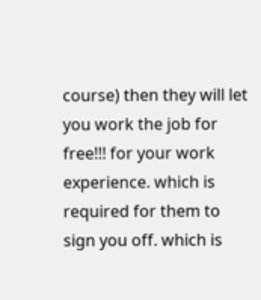course) then they will let you work the job for free!!! for your work experience. which is required for them to sign you off. which is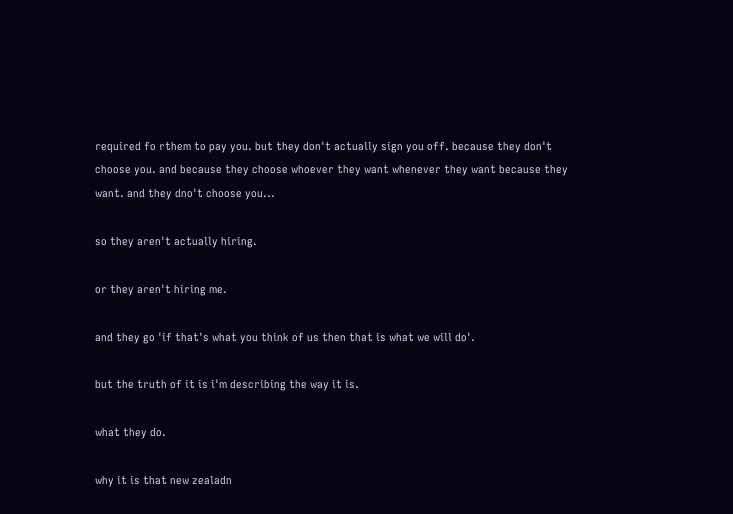required fo rthem to pay you. but they don't actually sign you off. because they don't choose you. and because they choose whoever they want whenever they want because they want. and they dno't choose you...

so they aren't actually hiring.

or they aren't hiring me.

and they go 'if that's what you think of us then that is what we will do'.

but the truth of it is i'm describing the way it is.

what they do.

why it is that new zealadn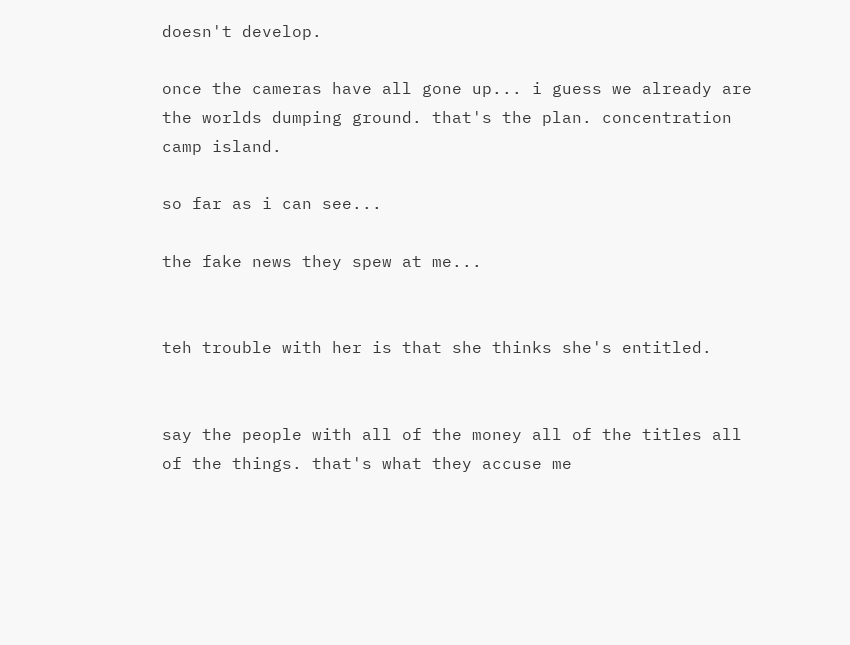doesn't develop.

once the cameras have all gone up... i guess we already are the worlds dumping ground. that's the plan. concentration camp island.

so far as i can see...

the fake news they spew at me...


teh trouble with her is that she thinks she's entitled.


say the people with all of the money all of the titles all of the things. that's what they accuse me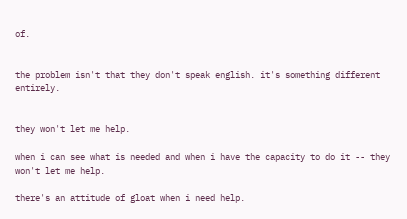of.


the problem isn't that they don't speak english. it's something different entirely.


they won't let me help.

when i can see what is needed and when i have the capacity to do it -- they won't let me help.

there's an attitude of gloat when i need help.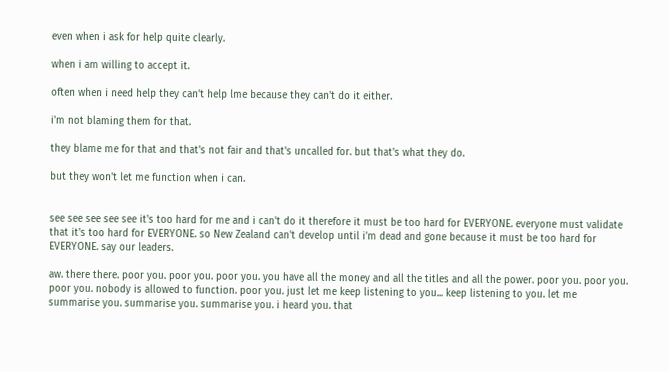even when i ask for help quite clearly.

when i am willing to accept it.

often when i need help they can't help lme because they can't do it either.

i'm not blaming them for that.

they blame me for that and that's not fair and that's uncalled for. but that's what they do.

but they won't let me function when i can.


see see see see see it's too hard for me and i can't do it therefore it must be too hard for EVERYONE. everyone must validate that it's too hard for EVERYONE. so New Zealand can't develop until i'm dead and gone because it must be too hard for EVERYONE. say our leaders.

aw. there there. poor you. poor you. poor you. you have all the money and all the titles and all the power. poor you. poor you. poor you. nobody is allowed to function. poor you. just let me keep listening to you... keep listening to you. let me summarise you. summarise you. summarise you. i heard you. that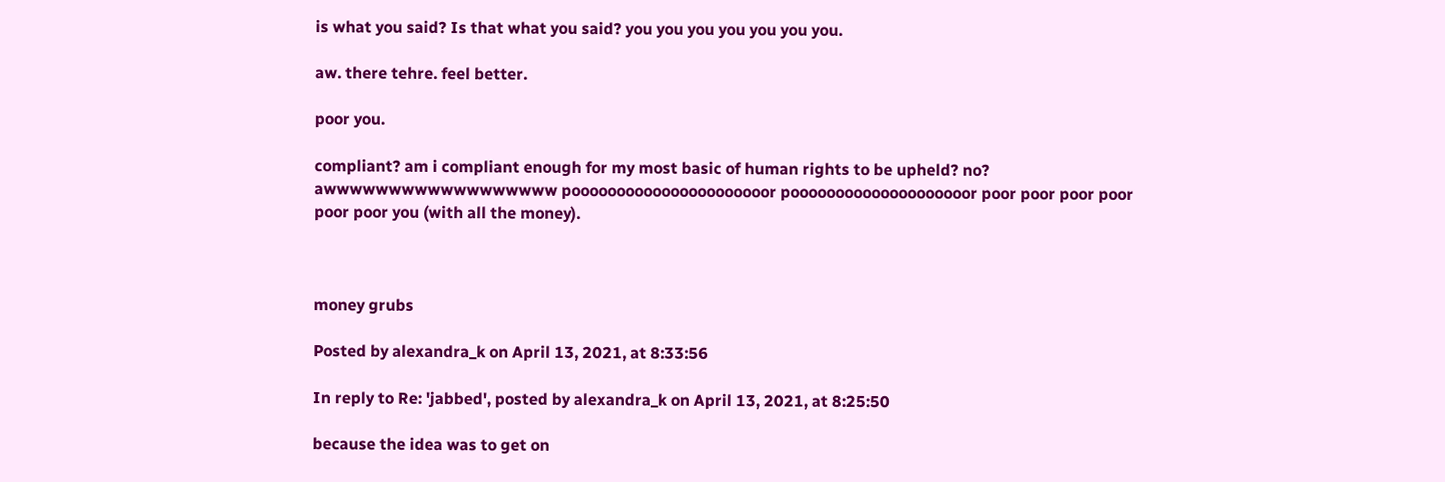is what you said? Is that what you said? you you you you you you you.

aw. there tehre. feel better.

poor you.

compliant? am i compliant enough for my most basic of human rights to be upheld? no? awwwwwwwwwwwwwwwwww poooooooooooooooooooooor poooooooooooooooooooor poor poor poor poor poor poor you (with all the money).



money grubs

Posted by alexandra_k on April 13, 2021, at 8:33:56

In reply to Re: 'jabbed', posted by alexandra_k on April 13, 2021, at 8:25:50

because the idea was to get on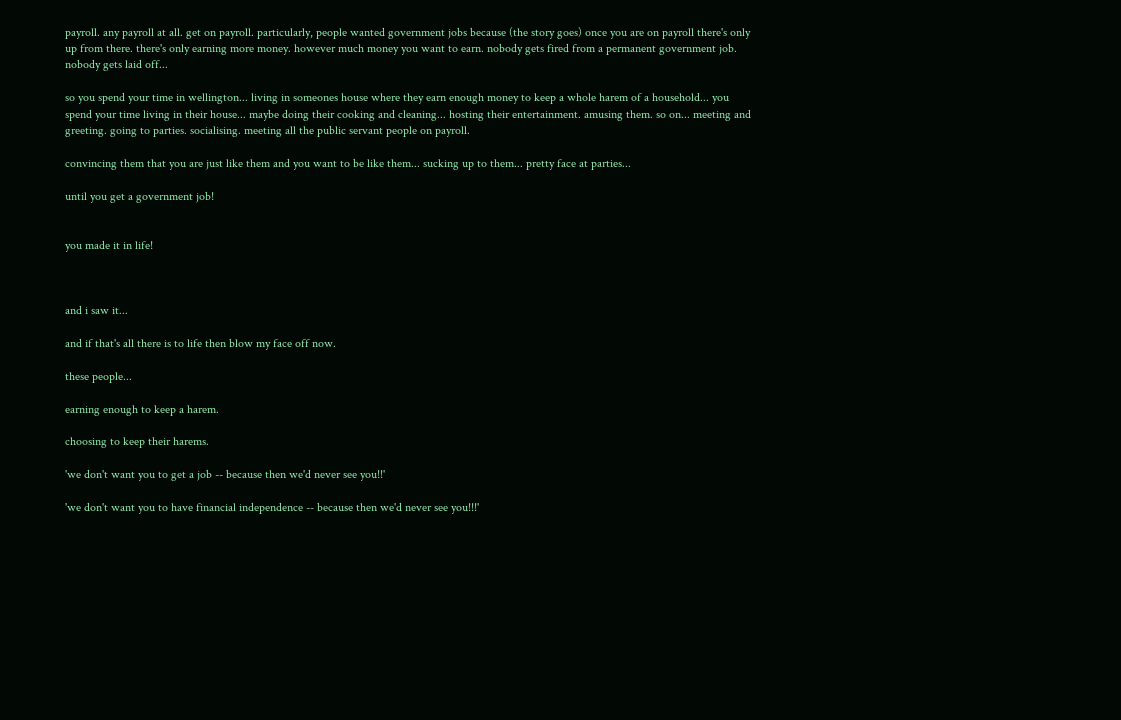payroll. any payroll at all. get on payroll. particularly, people wanted government jobs because (the story goes) once you are on payroll there's only up from there. there's only earning more money. however much money you want to earn. nobody gets fired from a permanent government job. nobody gets laid off...

so you spend your time in wellington... living in someones house where they earn enough money to keep a whole harem of a household... you spend your time living in their house... maybe doing their cooking and cleaning... hosting their entertainment. amusing them. so on... meeting and greeting. going to parties. socialising. meeting all the public servant people on payroll.

convincing them that you are just like them and you want to be like them... sucking up to them... pretty face at parties...

until you get a government job!


you made it in life!



and i saw it...

and if that's all there is to life then blow my face off now.

these people...

earning enough to keep a harem.

choosing to keep their harems.

'we don't want you to get a job -- because then we'd never see you!!'

'we don't want you to have financial independence -- because then we'd never see you!!!'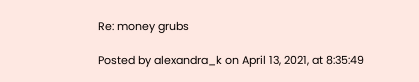Re: money grubs

Posted by alexandra_k on April 13, 2021, at 8:35:49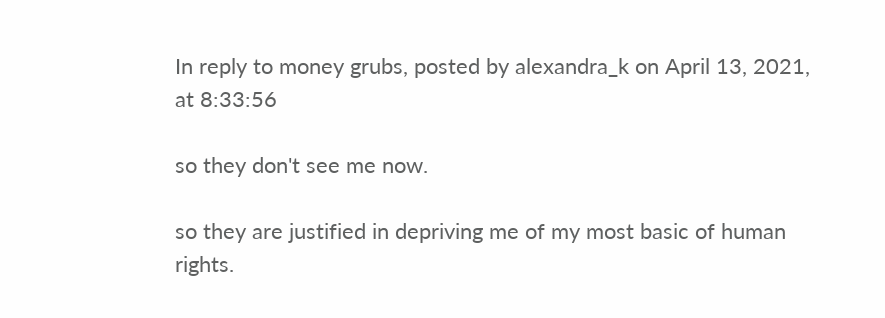In reply to money grubs, posted by alexandra_k on April 13, 2021, at 8:33:56

so they don't see me now.

so they are justified in depriving me of my most basic of human rights.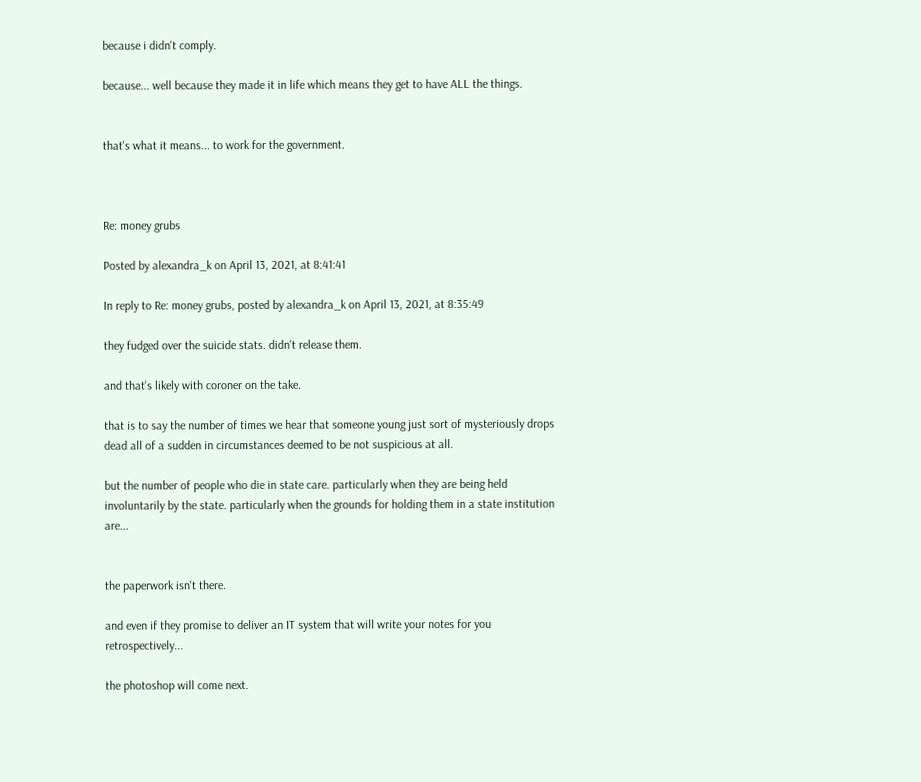because i didn't comply.

because... well because they made it in life which means they get to have ALL the things.


that's what it means... to work for the government.



Re: money grubs

Posted by alexandra_k on April 13, 2021, at 8:41:41

In reply to Re: money grubs, posted by alexandra_k on April 13, 2021, at 8:35:49

they fudged over the suicide stats. didn't release them.

and that's likely with coroner on the take.

that is to say the number of times we hear that someone young just sort of mysteriously drops dead all of a sudden in circumstances deemed to be not suspicious at all.

but the number of people who die in state care. particularly when they are being held involuntarily by the state. particularly when the grounds for holding them in a state institution are...


the paperwork isn't there.

and even if they promise to deliver an IT system that will write your notes for you retrospectively...

the photoshop will come next.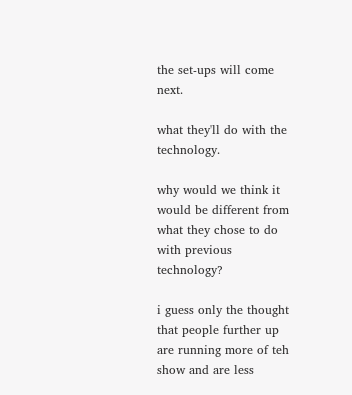the set-ups will come next.

what they'll do with the technology.

why would we think it would be different from what they chose to do with previous technology?

i guess only the thought that people further up are running more of teh show and are less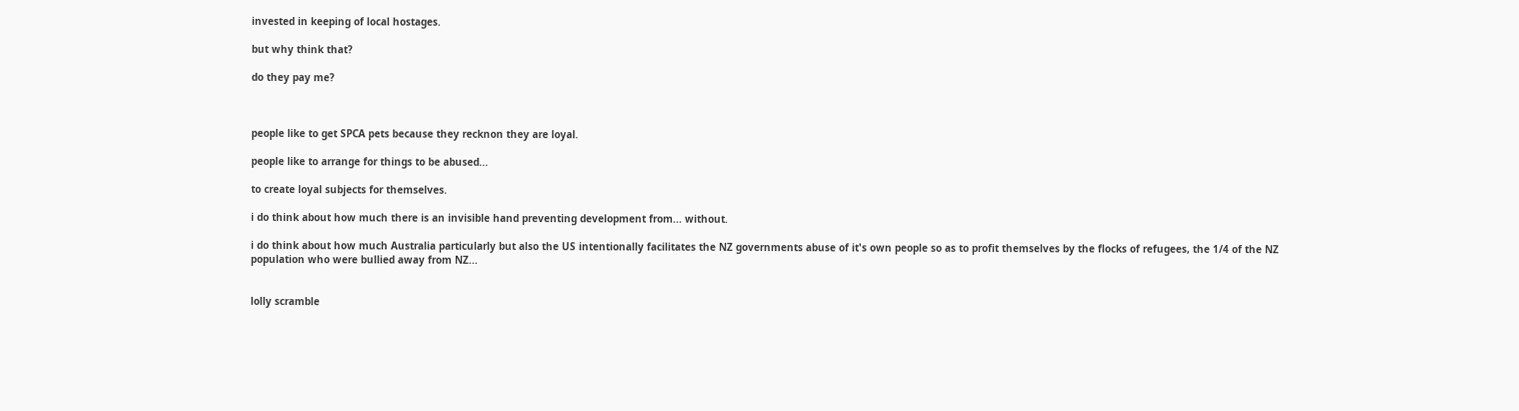invested in keeping of local hostages.

but why think that?

do they pay me?



people like to get SPCA pets because they recknon they are loyal.

people like to arrange for things to be abused...

to create loyal subjects for themselves.

i do think about how much there is an invisible hand preventing development from... without.

i do think about how much Australia particularly but also the US intentionally facilitates the NZ governments abuse of it's own people so as to profit themselves by the flocks of refugees, the 1/4 of the NZ population who were bullied away from NZ...


lolly scramble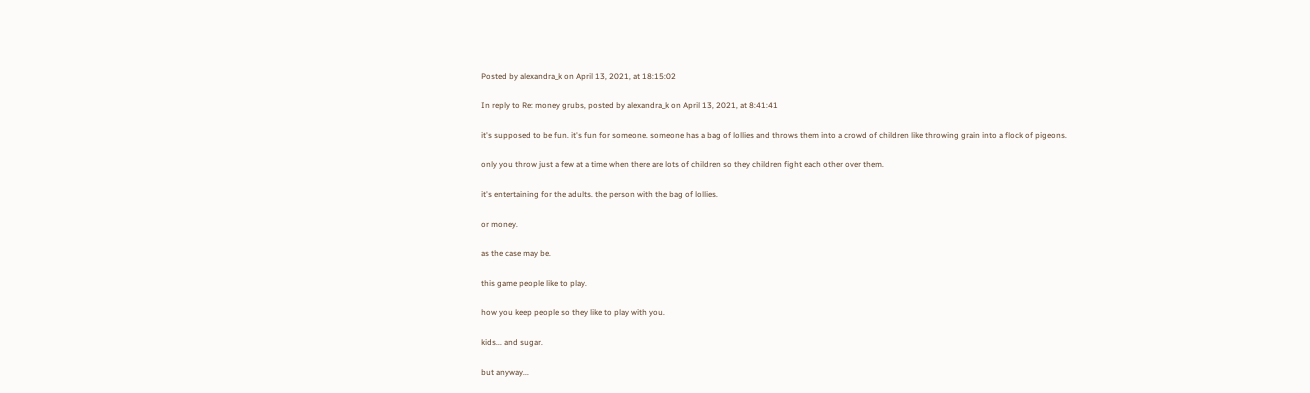Posted by alexandra_k on April 13, 2021, at 18:15:02

In reply to Re: money grubs, posted by alexandra_k on April 13, 2021, at 8:41:41

it's supposed to be fun. it's fun for someone. someone has a bag of lollies and throws them into a crowd of children like throwing grain into a flock of pigeons.

only you throw just a few at a time when there are lots of children so they children fight each other over them.

it's entertaining for the adults. the person with the bag of lollies.

or money.

as the case may be.

this game people like to play.

how you keep people so they like to play with you.

kids... and sugar.

but anyway...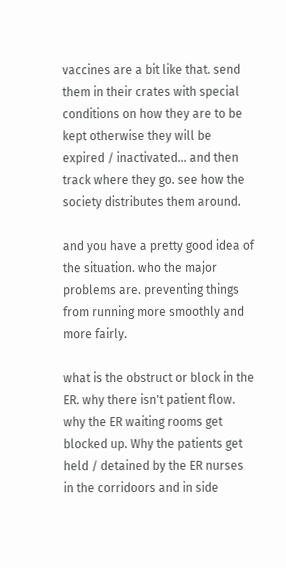vaccines are a bit like that. send them in their crates with special conditions on how they are to be kept otherwise they will be expired / inactivated... and then track where they go. see how the society distributes them around.

and you have a pretty good idea of the situation. who the major problems are. preventing things from running more smoothly and more fairly.

what is the obstruct or block in the ER. why there isn't patient flow. why the ER waiting rooms get blocked up. Why the patients get held / detained by the ER nurses in the corridoors and in side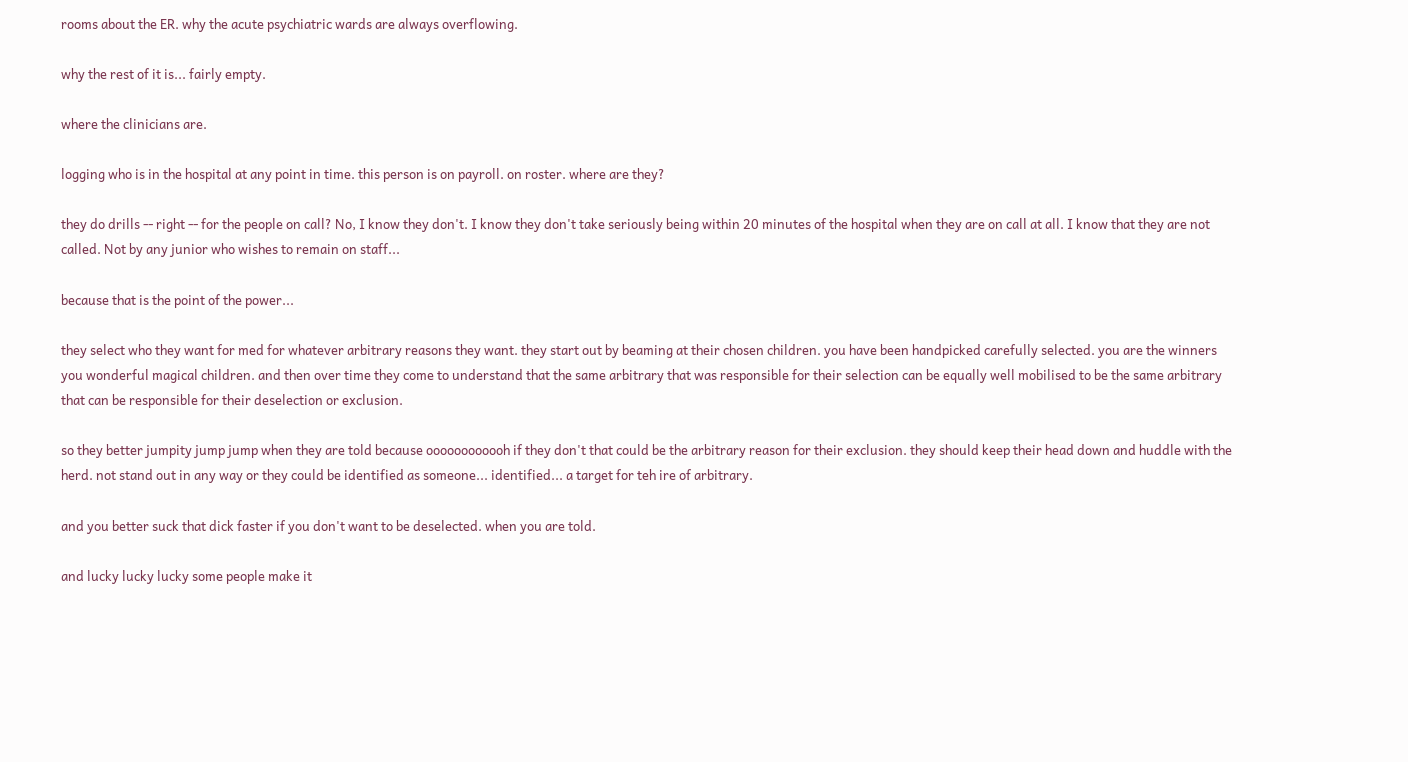rooms about the ER. why the acute psychiatric wards are always overflowing.

why the rest of it is... fairly empty.

where the clinicians are.

logging who is in the hospital at any point in time. this person is on payroll. on roster. where are they?

they do drills -- right -- for the people on call? No, I know they don't. I know they don't take seriously being within 20 minutes of the hospital when they are on call at all. I know that they are not called. Not by any junior who wishes to remain on staff...

because that is the point of the power...

they select who they want for med for whatever arbitrary reasons they want. they start out by beaming at their chosen children. you have been handpicked carefully selected. you are the winners you wonderful magical children. and then over time they come to understand that the same arbitrary that was responsible for their selection can be equally well mobilised to be the same arbitrary that can be responsible for their deselection or exclusion.

so they better jumpity jump jump when they are told because oooooooooooh if they don't that could be the arbitrary reason for their exclusion. they should keep their head down and huddle with the herd. not stand out in any way or they could be identified as someone... identified... a target for teh ire of arbitrary.

and you better suck that dick faster if you don't want to be deselected. when you are told.

and lucky lucky lucky some people make it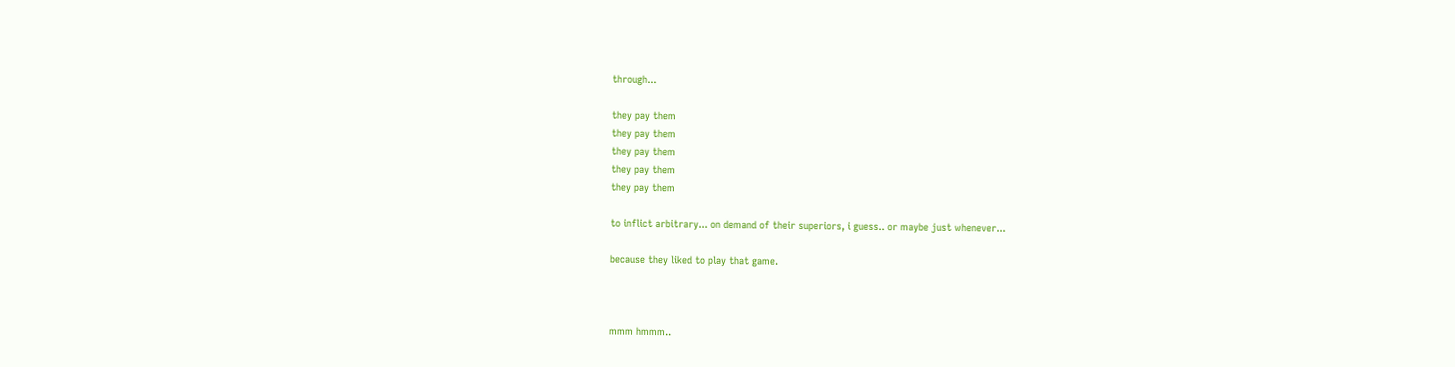through...

they pay them
they pay them
they pay them
they pay them
they pay them

to inflict arbitrary... on demand of their superiors, i guess.. or maybe just whenever...

because they liked to play that game.



mmm hmmm..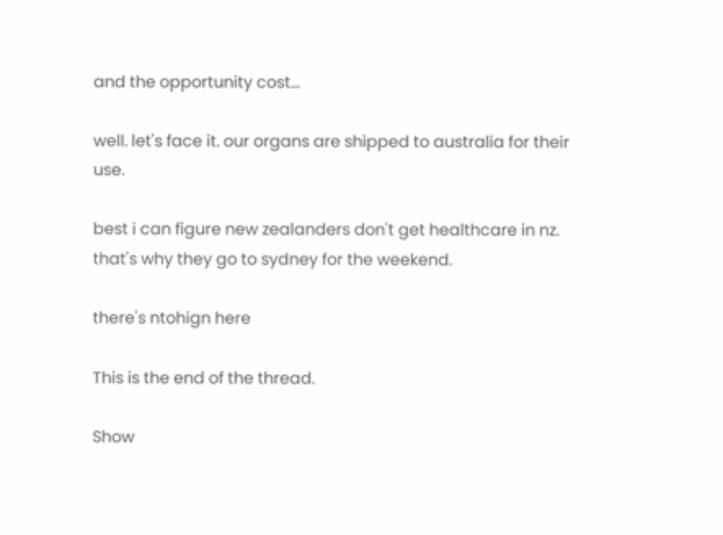and the opportunity cost...

well. let's face it. our organs are shipped to australia for their use.

best i can figure new zealanders don't get healthcare in nz. that's why they go to sydney for the weekend.

there's ntohign here

This is the end of the thread.

Show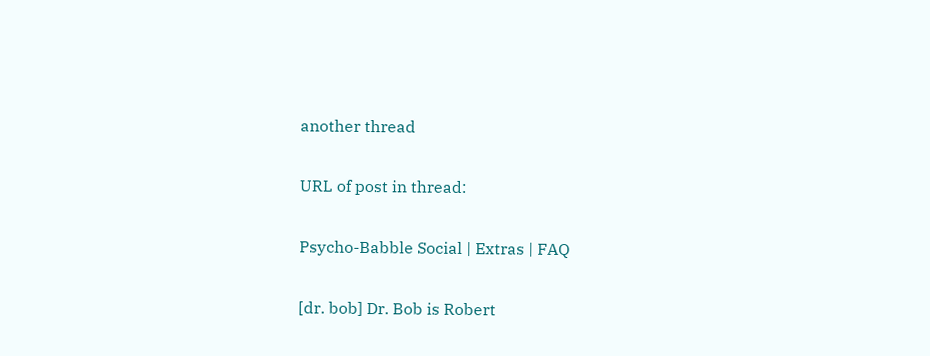another thread

URL of post in thread:

Psycho-Babble Social | Extras | FAQ

[dr. bob] Dr. Bob is Robert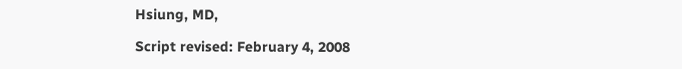Hsiung, MD,

Script revised: February 4, 2008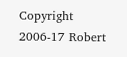Copyright 2006-17 Robert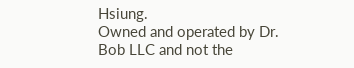Hsiung.
Owned and operated by Dr. Bob LLC and not the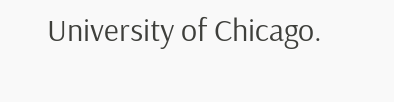University of Chicago.